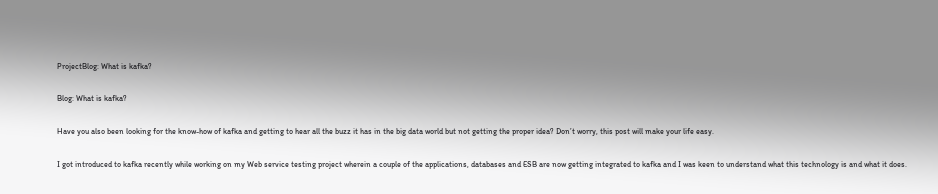ProjectBlog: What is kafka?

Blog: What is kafka?

Have you also been looking for the know-how of kafka and getting to hear all the buzz it has in the big data world but not getting the proper idea? Don’t worry, this post will make your life easy.

I got introduced to kafka recently while working on my Web service testing project wherein a couple of the applications, databases and ESB are now getting integrated to kafka and I was keen to understand what this technology is and what it does.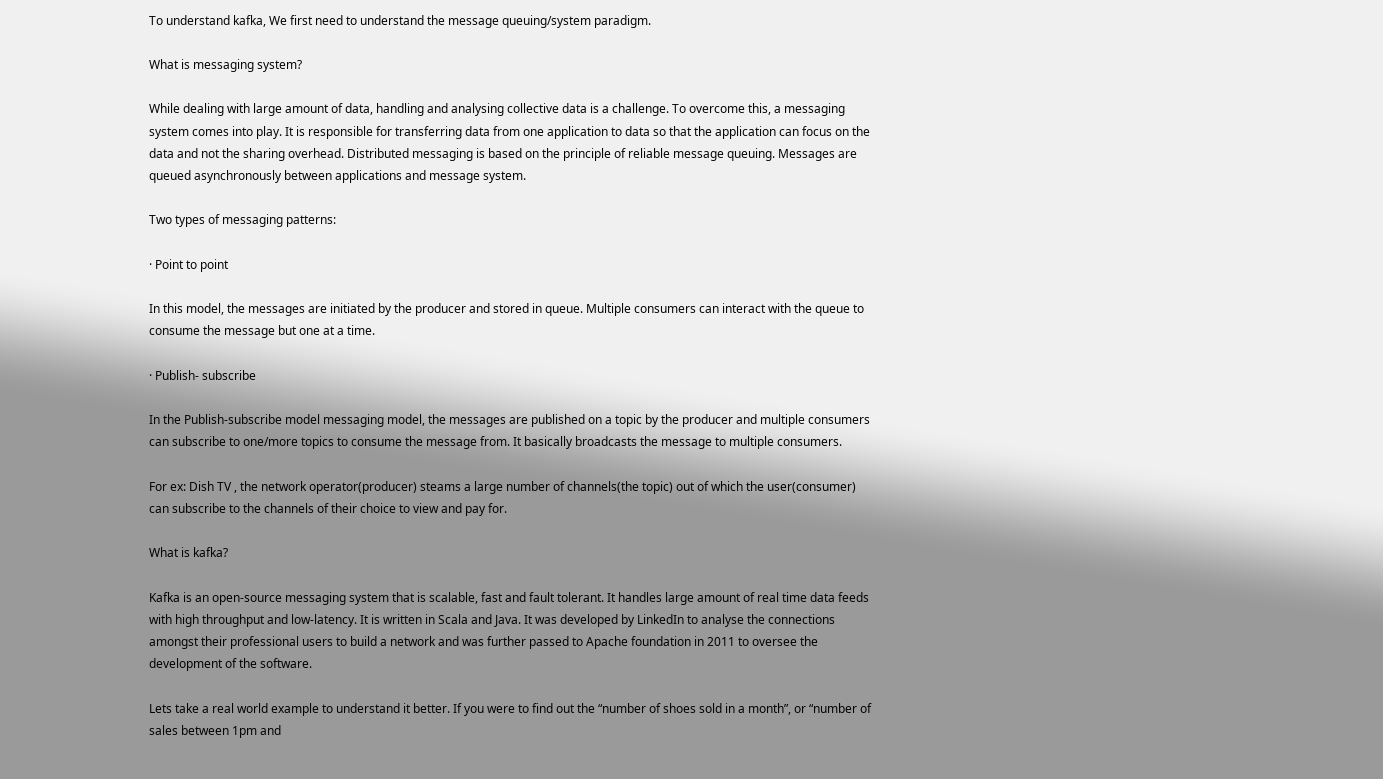To understand kafka, We first need to understand the message queuing/system paradigm.

What is messaging system?

While dealing with large amount of data, handling and analysing collective data is a challenge. To overcome this, a messaging system comes into play. It is responsible for transferring data from one application to data so that the application can focus on the data and not the sharing overhead. Distributed messaging is based on the principle of reliable message queuing. Messages are queued asynchronously between applications and message system.

Two types of messaging patterns:

· Point to point

In this model, the messages are initiated by the producer and stored in queue. Multiple consumers can interact with the queue to consume the message but one at a time.

· Publish- subscribe

In the Publish-subscribe model messaging model, the messages are published on a topic by the producer and multiple consumers can subscribe to one/more topics to consume the message from. It basically broadcasts the message to multiple consumers.

For ex: Dish TV , the network operator(producer) steams a large number of channels(the topic) out of which the user(consumer) can subscribe to the channels of their choice to view and pay for.

What is kafka?

Kafka is an open-source messaging system that is scalable, fast and fault tolerant. It handles large amount of real time data feeds with high throughput and low-latency. It is written in Scala and Java. It was developed by LinkedIn to analyse the connections amongst their professional users to build a network and was further passed to Apache foundation in 2011 to oversee the development of the software.

Lets take a real world example to understand it better. If you were to find out the “number of shoes sold in a month”, or “number of sales between 1pm and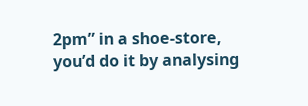2pm” in a shoe-store, you’d do it by analysing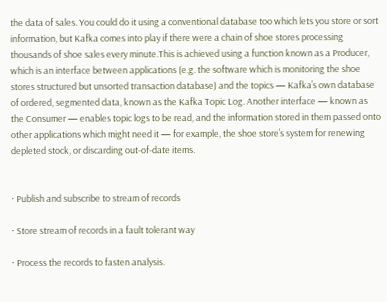the data of sales. You could do it using a conventional database too which lets you store or sort information, but Kafka comes into play if there were a chain of shoe stores processing thousands of shoe sales every minute.This is achieved using a function known as a Producer, which is an interface between applications (e.g. the software which is monitoring the shoe stores structured but unsorted transaction database) and the topics — Kafka’s own database of ordered, segmented data, known as the Kafka Topic Log. Another interface — known as the Consumer — enables topic logs to be read, and the information stored in them passed onto other applications which might need it — for example, the shoe store’s system for renewing depleted stock, or discarding out-of-date items.


· Publish and subscribe to stream of records

· Store stream of records in a fault tolerant way

· Process the records to fasten analysis.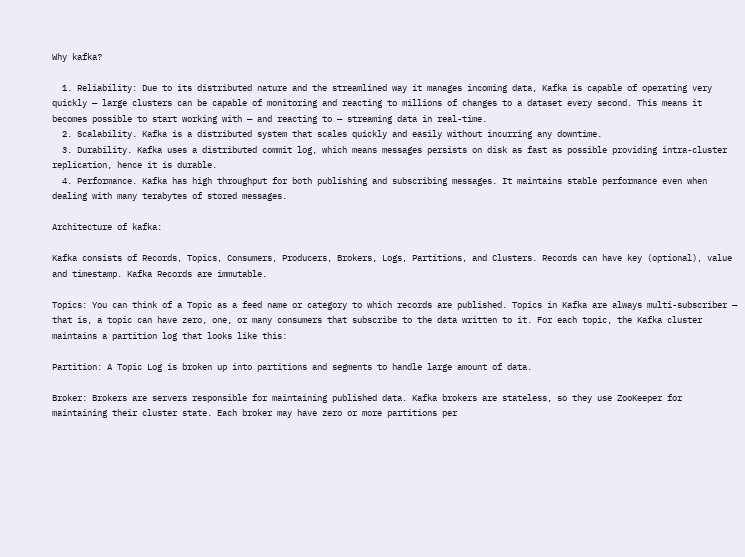Why kafka?

  1. Reliability: Due to its distributed nature and the streamlined way it manages incoming data, Kafka is capable of operating very quickly — large clusters can be capable of monitoring and reacting to millions of changes to a dataset every second. This means it becomes possible to start working with — and reacting to — streaming data in real-time.
  2. Scalability. Kafka is a distributed system that scales quickly and easily without incurring any downtime.
  3. Durability. Kafka uses a distributed commit log, which means messages persists on disk as fast as possible providing intra-cluster replication, hence it is durable.
  4. Performance. Kafka has high throughput for both publishing and subscribing messages. It maintains stable performance even when dealing with many terabytes of stored messages.

Architecture of kafka:

Kafka consists of Records, Topics, Consumers, Producers, Brokers, Logs, Partitions, and Clusters. Records can have key (optional), value and timestamp. Kafka Records are immutable.

Topics: You can think of a Topic as a feed name or category to which records are published. Topics in Kafka are always multi-subscriber — that is, a topic can have zero, one, or many consumers that subscribe to the data written to it. For each topic, the Kafka cluster maintains a partition log that looks like this:

Partition: A Topic Log is broken up into partitions and segments to handle large amount of data.

Broker: Brokers are servers responsible for maintaining published data. Kafka brokers are stateless, so they use ZooKeeper for maintaining their cluster state. Each broker may have zero or more partitions per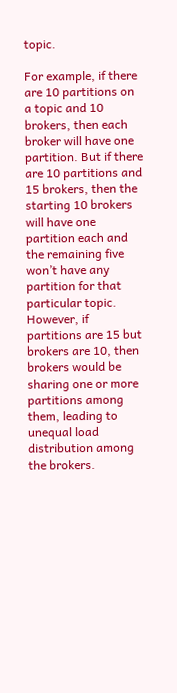topic.

For example, if there are 10 partitions on a topic and 10 brokers, then each broker will have one partition. But if there are 10 partitions and 15 brokers, then the starting 10 brokers will have one partition each and the remaining five won’t have any partition for that particular topic. However, if partitions are 15 but brokers are 10, then brokers would be sharing one or more partitions among them, leading to unequal load distribution among the brokers.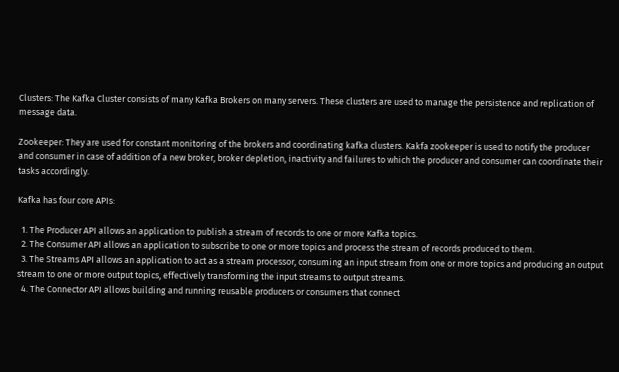Clusters: The Kafka Cluster consists of many Kafka Brokers on many servers. These clusters are used to manage the persistence and replication of message data.

Zookeeper: They are used for constant monitoring of the brokers and coordinating kafka clusters. Kakfa zookeeper is used to notify the producer and consumer in case of addition of a new broker, broker depletion, inactivity and failures to which the producer and consumer can coordinate their tasks accordingly.

Kafka has four core APIs:

  1. The Producer API allows an application to publish a stream of records to one or more Kafka topics.
  2. The Consumer API allows an application to subscribe to one or more topics and process the stream of records produced to them.
  3. The Streams API allows an application to act as a stream processor, consuming an input stream from one or more topics and producing an output stream to one or more output topics, effectively transforming the input streams to output streams.
  4. The Connector API allows building and running reusable producers or consumers that connect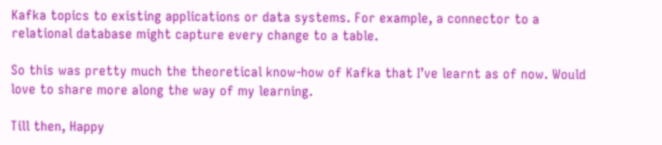Kafka topics to existing applications or data systems. For example, a connector to a relational database might capture every change to a table.

So this was pretty much the theoretical know-how of Kafka that I’ve learnt as of now. Would love to share more along the way of my learning.

Till then, Happy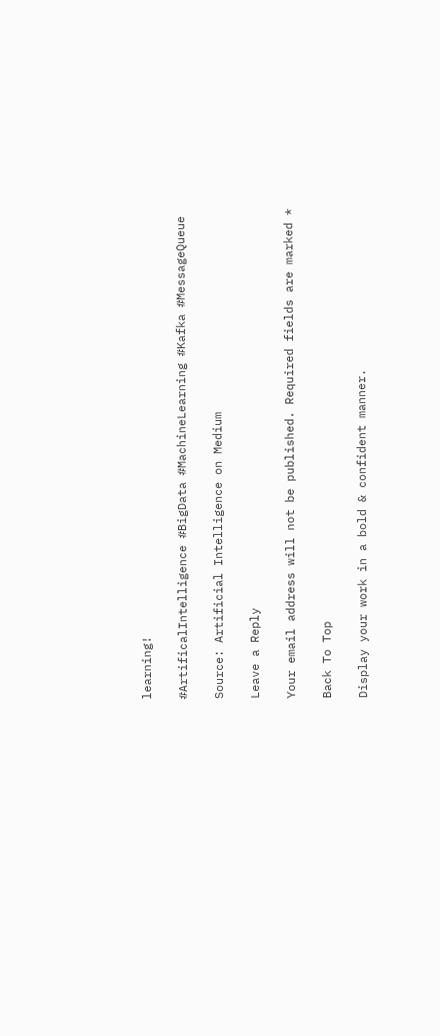learning!

#ArtificalIntelligence #BigData #MachineLearning #Kafka #MessageQueue

Source: Artificial Intelligence on Medium

Leave a Reply

Your email address will not be published. Required fields are marked *

Back To Top

Display your work in a bold & confident manner.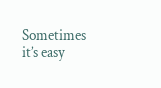Sometimes it’s easy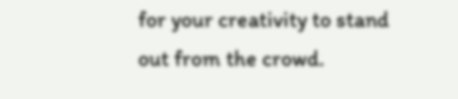for your creativity to stand out from the crowd.